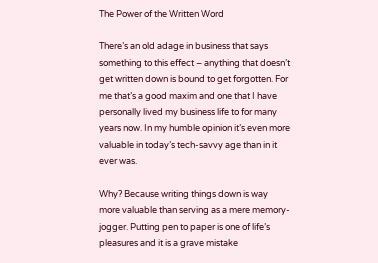The Power of the Written Word

There’s an old adage in business that says something to this effect – anything that doesn’t get written down is bound to get forgotten. For me that’s a good maxim and one that I have personally lived my business life to for many years now. In my humble opinion it’s even more valuable in today’s tech-savvy age than in it ever was.

Why? Because writing things down is way more valuable than serving as a mere memory-jogger. Putting pen to paper is one of life’s pleasures and it is a grave mistake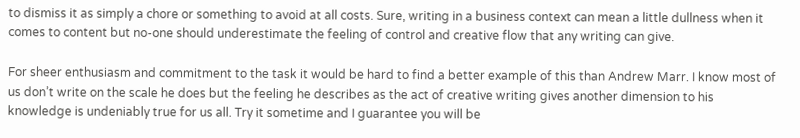to dismiss it as simply a chore or something to avoid at all costs. Sure, writing in a business context can mean a little dullness when it comes to content but no-one should underestimate the feeling of control and creative flow that any writing can give.

For sheer enthusiasm and commitment to the task it would be hard to find a better example of this than Andrew Marr. I know most of us don’t write on the scale he does but the feeling he describes as the act of creative writing gives another dimension to his knowledge is undeniably true for us all. Try it sometime and I guarantee you will be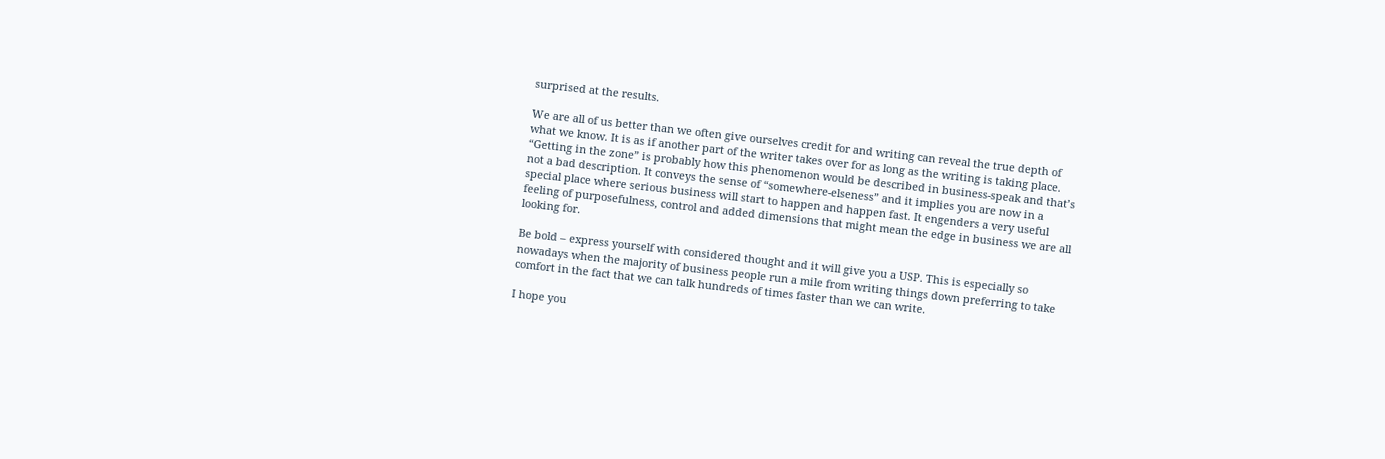surprised at the results.

We are all of us better than we often give ourselves credit for and writing can reveal the true depth of what we know. It is as if another part of the writer takes over for as long as the writing is taking place.
“Getting in the zone” is probably how this phenomenon would be described in business-speak and that’s not a bad description. It conveys the sense of “somewhere-elseness” and it implies you are now in a special place where serious business will start to happen and happen fast. It engenders a very useful feeling of purposefulness, control and added dimensions that might mean the edge in business we are all looking for.

Be bold – express yourself with considered thought and it will give you a USP. This is especially so nowadays when the majority of business people run a mile from writing things down preferring to take comfort in the fact that we can talk hundreds of times faster than we can write.

I hope you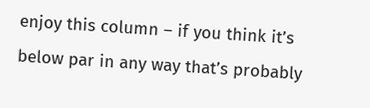enjoy this column – if you think it’s below par in any way that’s probably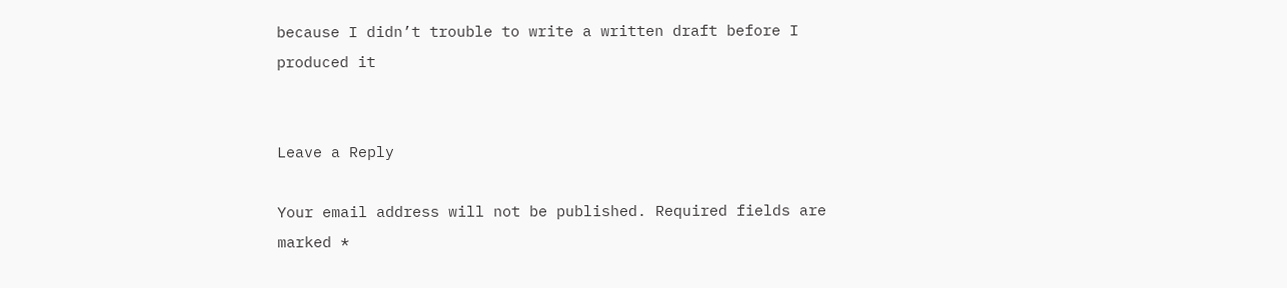because I didn’t trouble to write a written draft before I produced it


Leave a Reply

Your email address will not be published. Required fields are marked *